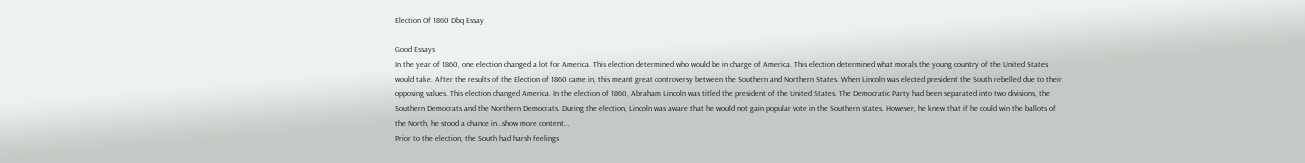Election Of 1860 Dbq Essay

Good Essays
In the year of 1860, one election changed a lot for America. This election determined who would be in charge of America. This election determined what morals the young country of the United States would take. After the results of the Election of 1860 came in, this meant great controversy between the Southern and Northern States. When Lincoln was elected president the South rebelled due to their opposing values. This election changed America. In the election of 1860, Abraham Lincoln was titled the president of the United States. The Democratic Party had been separated into two divisions, the Southern Democrats and the Northern Democrats. During the election, Lincoln was aware that he would not gain popular vote in the Southern states. However, he knew that if he could win the ballots of the North, he stood a chance in…show more content…
Prior to the election, the South had harsh feelings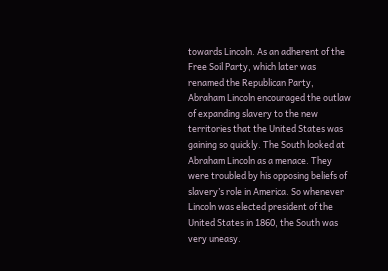towards Lincoln. As an adherent of the Free Soil Party, which later was renamed the Republican Party, Abraham Lincoln encouraged the outlaw of expanding slavery to the new territories that the United States was gaining so quickly. The South looked at Abraham Lincoln as a menace. They were troubled by his opposing beliefs of slavery’s role in America. So whenever Lincoln was elected president of the United States in 1860, the South was very uneasy.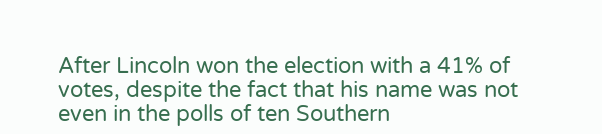After Lincoln won the election with a 41% of votes, despite the fact that his name was not even in the polls of ten Southern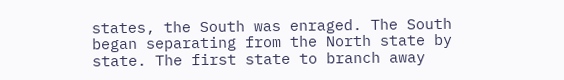states, the South was enraged. The South began separating from the North state by state. The first state to branch away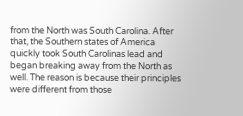from the North was South Carolina. After that, the Southern states of America quickly took South Carolinas lead and began breaking away from the North as well. The reason is because their principles were different from those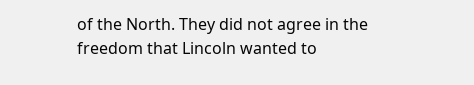of the North. They did not agree in the freedom that Lincoln wanted to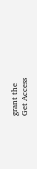grant the
Get Access